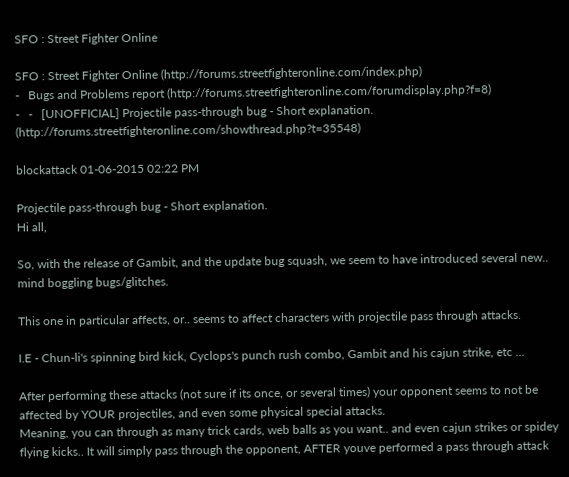SFO : Street Fighter Online

SFO : Street Fighter Online (http://forums.streetfighteronline.com/index.php)
-   Bugs and Problems report (http://forums.streetfighteronline.com/forumdisplay.php?f=8)
-   -   [UNOFFICIAL] Projectile pass-through bug - Short explanation. (http://forums.streetfighteronline.com/showthread.php?t=35548)

blockattack 01-06-2015 02:22 PM

Projectile pass-through bug - Short explanation.
Hi all,

So, with the release of Gambit, and the update bug squash, we seem to have introduced several new.. mind boggling bugs/glitches.

This one in particular affects, or.. seems to affect characters with projectile pass through attacks.

I.E - Chun-li's spinning bird kick, Cyclops's punch rush combo, Gambit and his cajun strike, etc ...

After performing these attacks (not sure if its once, or several times) your opponent seems to not be affected by YOUR projectiles, and even some physical special attacks.
Meaning, you can through as many trick cards, web balls as you want.. and even cajun strikes or spidey flying kicks.. It will simply pass through the opponent, AFTER youve performed a pass through attack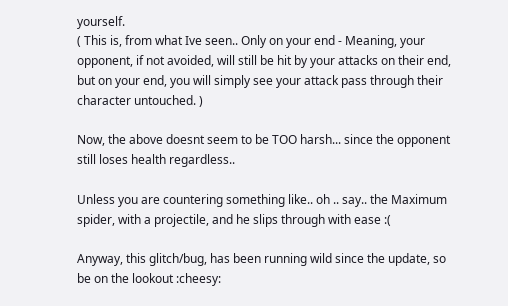yourself.
( This is, from what Ive seen.. Only on your end - Meaning, your opponent, if not avoided, will still be hit by your attacks on their end, but on your end, you will simply see your attack pass through their character untouched. )

Now, the above doesnt seem to be TOO harsh... since the opponent still loses health regardless..

Unless you are countering something like.. oh .. say.. the Maximum spider, with a projectile, and he slips through with ease :(

Anyway, this glitch/bug, has been running wild since the update, so be on the lookout :cheesy: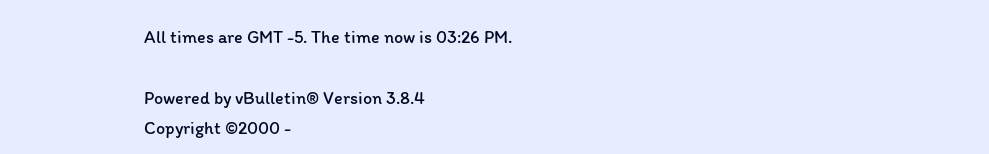All times are GMT -5. The time now is 03:26 PM.

Powered by vBulletin® Version 3.8.4
Copyright ©2000 -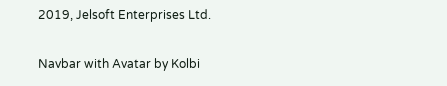2019, Jelsoft Enterprises Ltd.

Navbar with Avatar by Kolbi